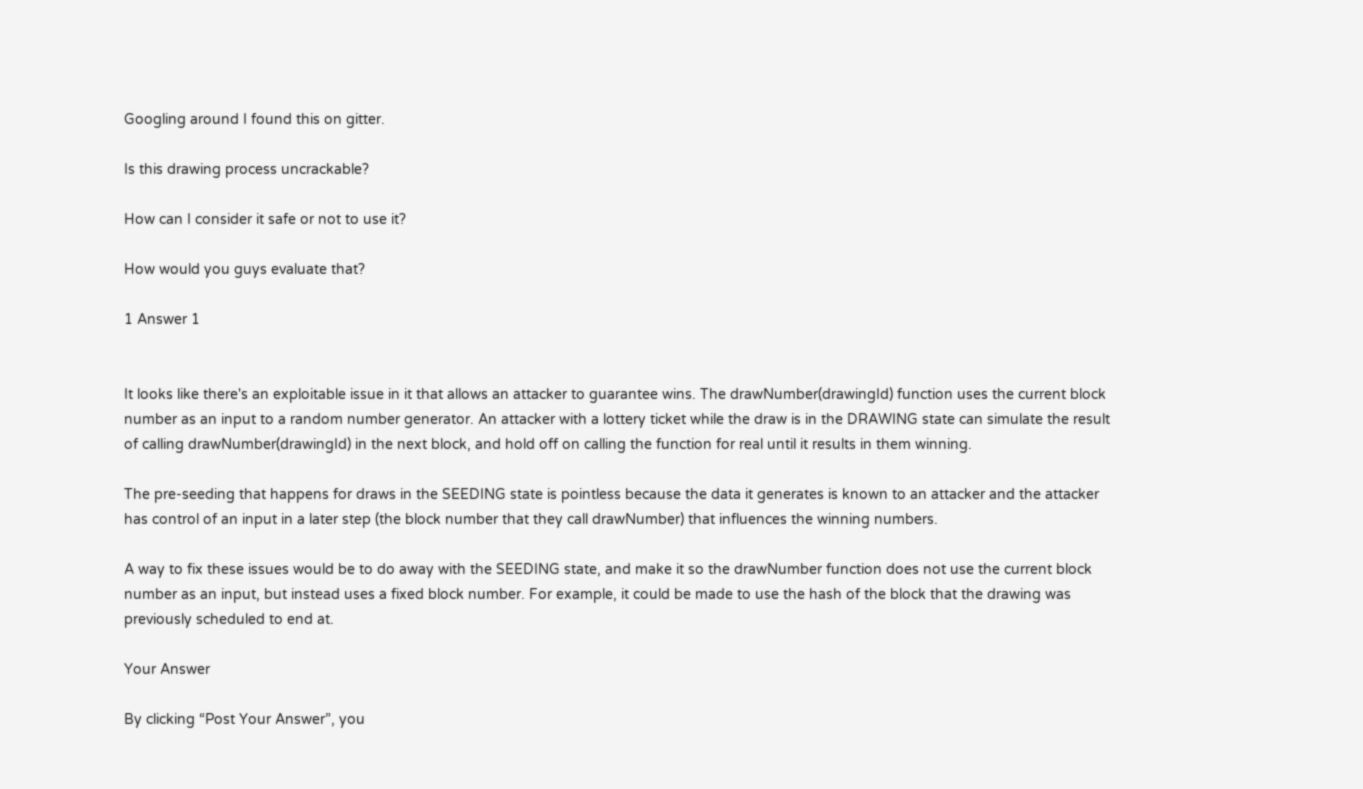Googling around I found this on gitter.

Is this drawing process uncrackable?

How can I consider it safe or not to use it?

How would you guys evaluate that?

1 Answer 1


It looks like there's an exploitable issue in it that allows an attacker to guarantee wins. The drawNumber(drawingId) function uses the current block number as an input to a random number generator. An attacker with a lottery ticket while the draw is in the DRAWING state can simulate the result of calling drawNumber(drawingId) in the next block, and hold off on calling the function for real until it results in them winning.

The pre-seeding that happens for draws in the SEEDING state is pointless because the data it generates is known to an attacker and the attacker has control of an input in a later step (the block number that they call drawNumber) that influences the winning numbers.

A way to fix these issues would be to do away with the SEEDING state, and make it so the drawNumber function does not use the current block number as an input, but instead uses a fixed block number. For example, it could be made to use the hash of the block that the drawing was previously scheduled to end at.

Your Answer

By clicking “Post Your Answer”, you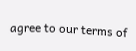agree to our terms of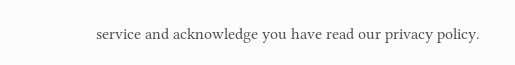service and acknowledge you have read our privacy policy.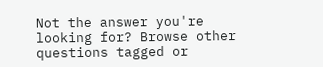Not the answer you're looking for? Browse other questions tagged or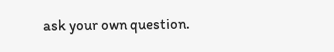ask your own question.